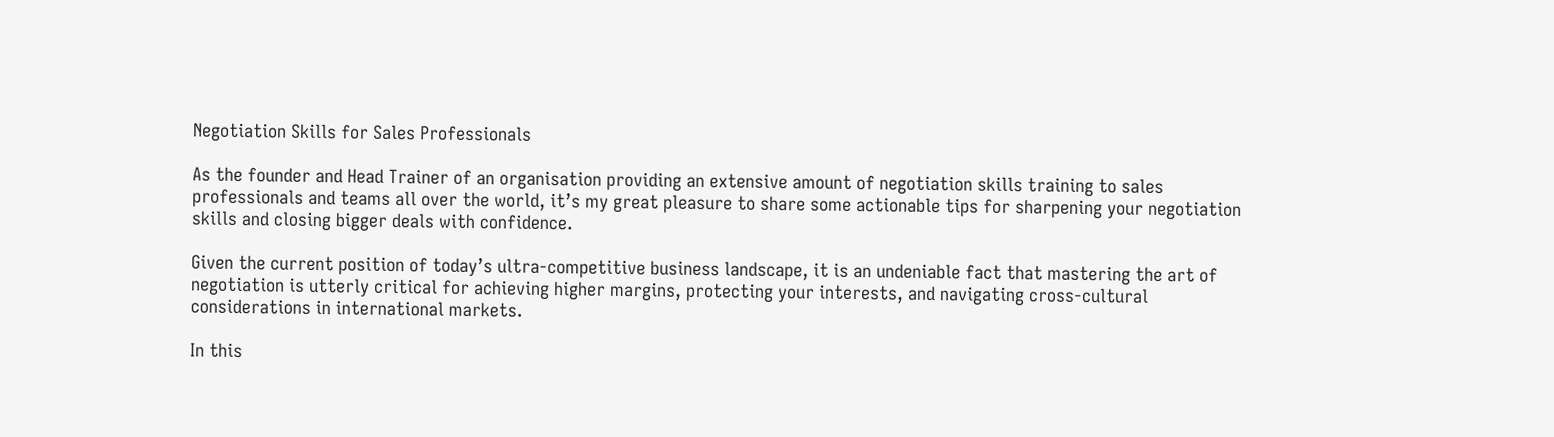Negotiation Skills for Sales Professionals

As the founder and Head Trainer of an organisation providing an extensive amount of negotiation skills training to sales professionals and teams all over the world, it’s my great pleasure to share some actionable tips for sharpening your negotiation skills and closing bigger deals with confidence.

Given the current position of today’s ultra-competitive business landscape, it is an undeniable fact that mastering the art of negotiation is utterly critical for achieving higher margins, protecting your interests, and navigating cross-cultural considerations in international markets.

In this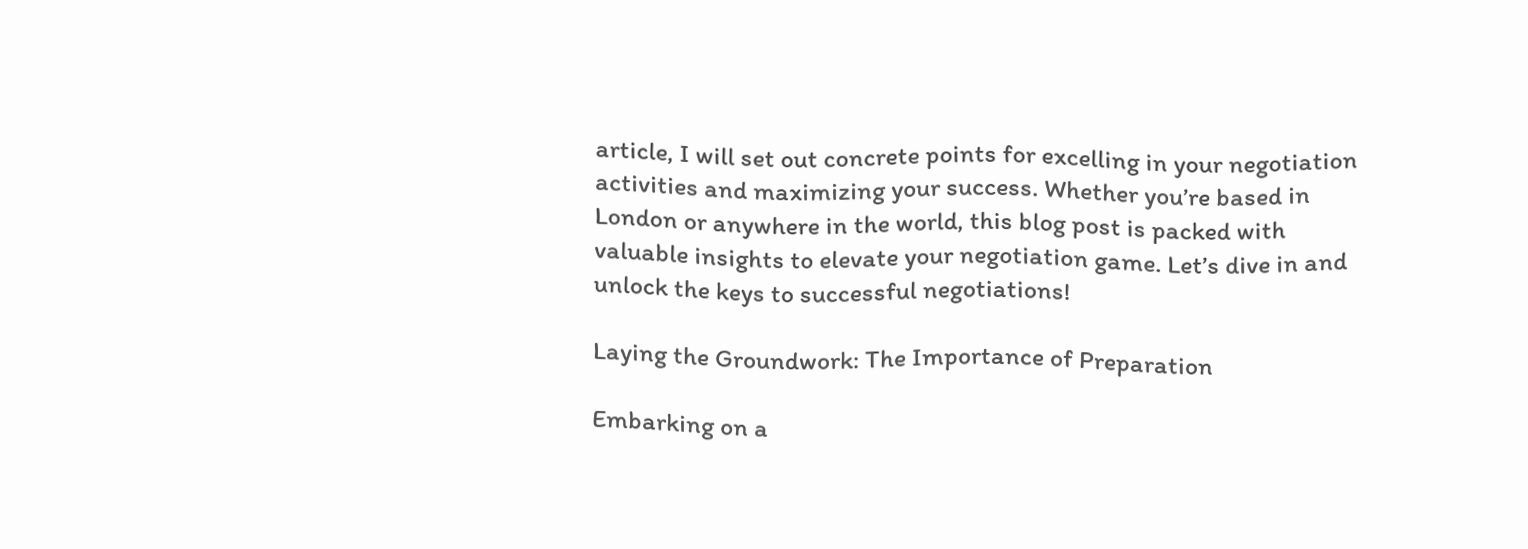article, I will set out concrete points for excelling in your negotiation activities and maximizing your success. Whether you’re based in London or anywhere in the world, this blog post is packed with valuable insights to elevate your negotiation game. Let’s dive in and unlock the keys to successful negotiations!

Laying the Groundwork: The Importance of Preparation

Embarking on a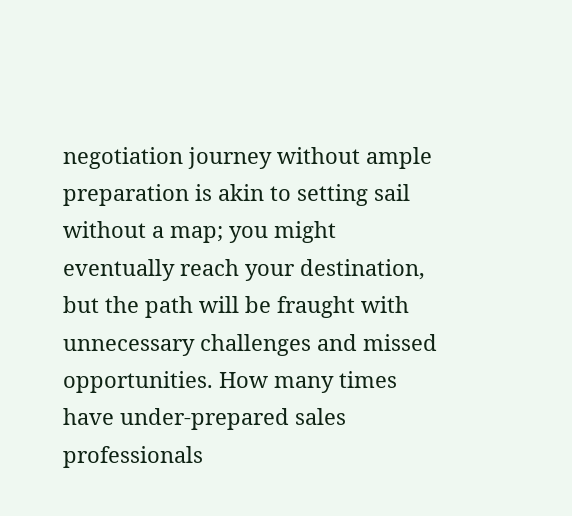negotiation journey without ample preparation is akin to setting sail without a map; you might eventually reach your destination, but the path will be fraught with unnecessary challenges and missed opportunities. How many times have under-prepared sales professionals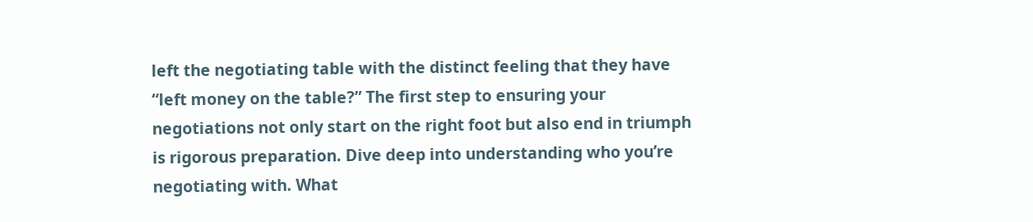left the negotiating table with the distinct feeling that they have “left money on the table?” The first step to ensuring your negotiations not only start on the right foot but also end in triumph is rigorous preparation. Dive deep into understanding who you’re negotiating with. What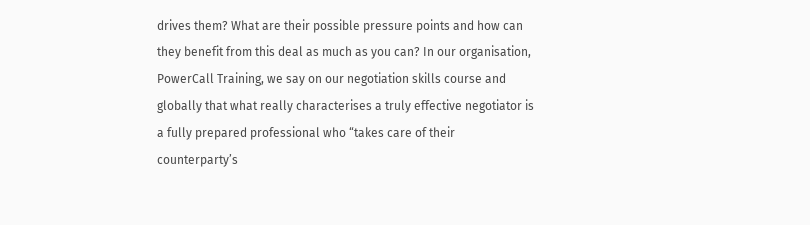drives them? What are their possible pressure points and how can they benefit from this deal as much as you can? In our organisation, PowerCall Training, we say on our negotiation skills course and globally that what really characterises a truly effective negotiator is a fully prepared professional who “takes care of their counterparty’s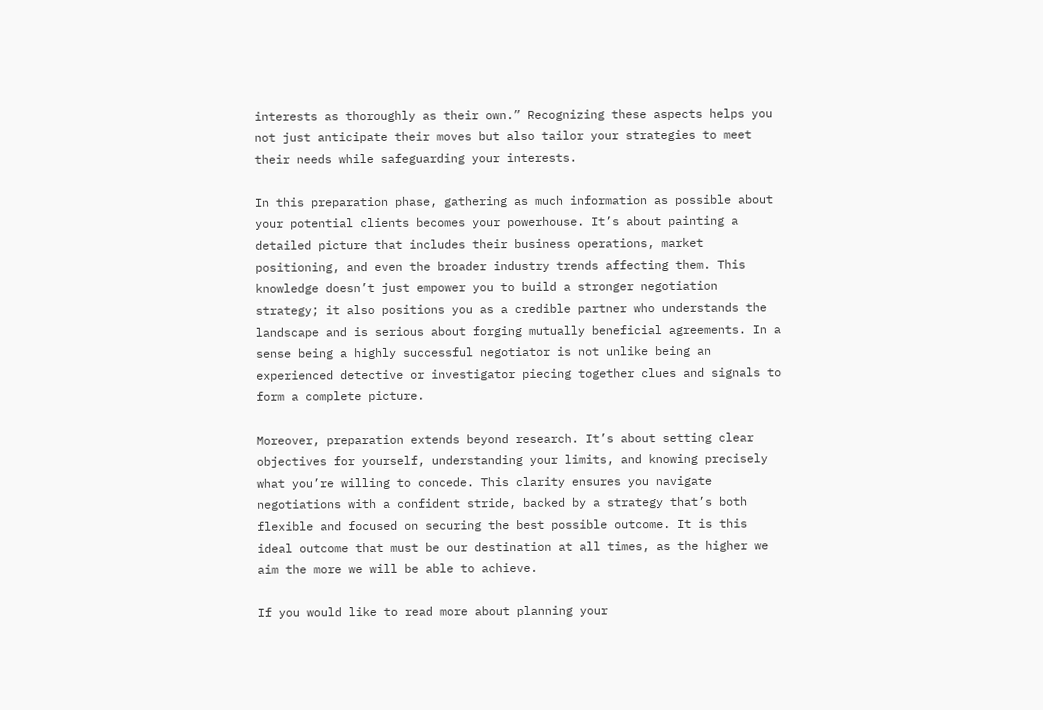interests as thoroughly as their own.” Recognizing these aspects helps you not just anticipate their moves but also tailor your strategies to meet their needs while safeguarding your interests.

In this preparation phase, gathering as much information as possible about your potential clients becomes your powerhouse. It’s about painting a detailed picture that includes their business operations, market positioning, and even the broader industry trends affecting them. This knowledge doesn’t just empower you to build a stronger negotiation strategy; it also positions you as a credible partner who understands the landscape and is serious about forging mutually beneficial agreements. In a sense being a highly successful negotiator is not unlike being an experienced detective or investigator piecing together clues and signals to form a complete picture.

Moreover, preparation extends beyond research. It’s about setting clear objectives for yourself, understanding your limits, and knowing precisely what you’re willing to concede. This clarity ensures you navigate negotiations with a confident stride, backed by a strategy that’s both flexible and focused on securing the best possible outcome. It is this ideal outcome that must be our destination at all times, as the higher we aim the more we will be able to achieve.

If you would like to read more about planning your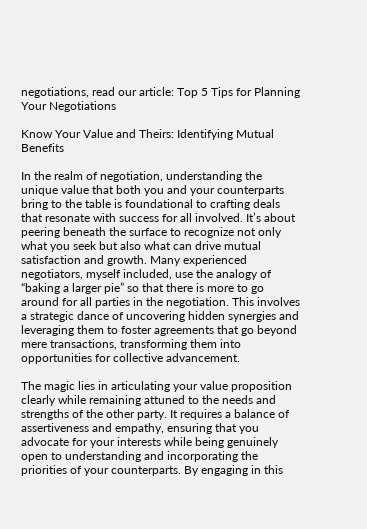negotiations, read our article: Top 5 Tips for Planning Your Negotiations

Know Your Value and Theirs: Identifying Mutual Benefits

In the realm of negotiation, understanding the unique value that both you and your counterparts bring to the table is foundational to crafting deals that resonate with success for all involved. It’s about peering beneath the surface to recognize not only what you seek but also what can drive mutual satisfaction and growth. Many experienced negotiators, myself included, use the analogy of “baking a larger pie” so that there is more to go around for all parties in the negotiation. This involves a strategic dance of uncovering hidden synergies and leveraging them to foster agreements that go beyond mere transactions, transforming them into opportunities for collective advancement.

The magic lies in articulating your value proposition clearly while remaining attuned to the needs and strengths of the other party. It requires a balance of assertiveness and empathy, ensuring that you advocate for your interests while being genuinely open to understanding and incorporating the priorities of your counterparts. By engaging in this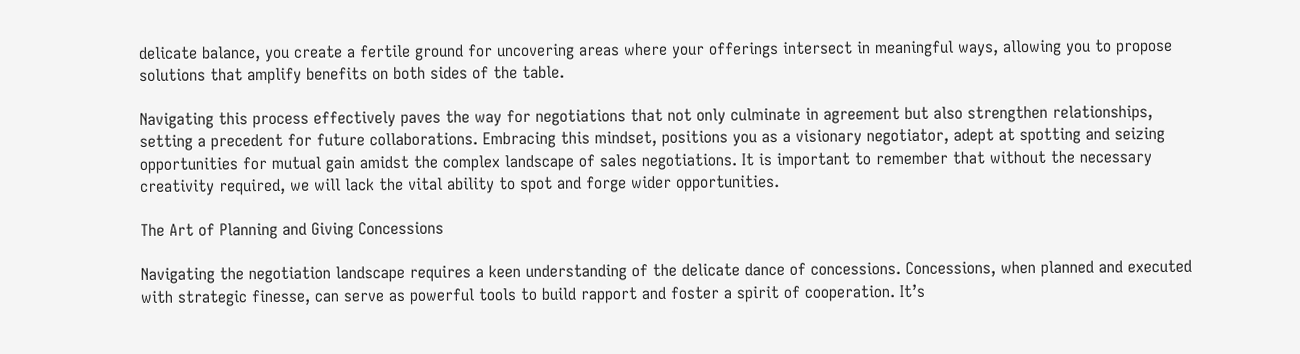delicate balance, you create a fertile ground for uncovering areas where your offerings intersect in meaningful ways, allowing you to propose solutions that amplify benefits on both sides of the table.

Navigating this process effectively paves the way for negotiations that not only culminate in agreement but also strengthen relationships, setting a precedent for future collaborations. Embracing this mindset, positions you as a visionary negotiator, adept at spotting and seizing opportunities for mutual gain amidst the complex landscape of sales negotiations. It is important to remember that without the necessary creativity required, we will lack the vital ability to spot and forge wider opportunities.

The Art of Planning and Giving Concessions

Navigating the negotiation landscape requires a keen understanding of the delicate dance of concessions. Concessions, when planned and executed with strategic finesse, can serve as powerful tools to build rapport and foster a spirit of cooperation. It’s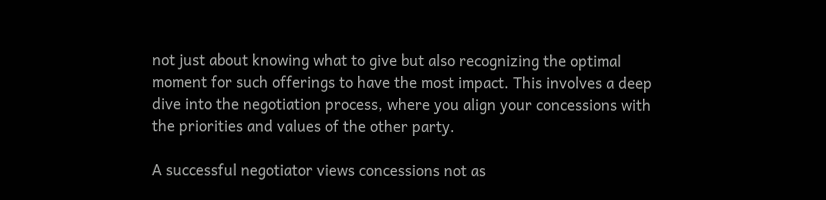not just about knowing what to give but also recognizing the optimal moment for such offerings to have the most impact. This involves a deep dive into the negotiation process, where you align your concessions with the priorities and values of the other party.

A successful negotiator views concessions not as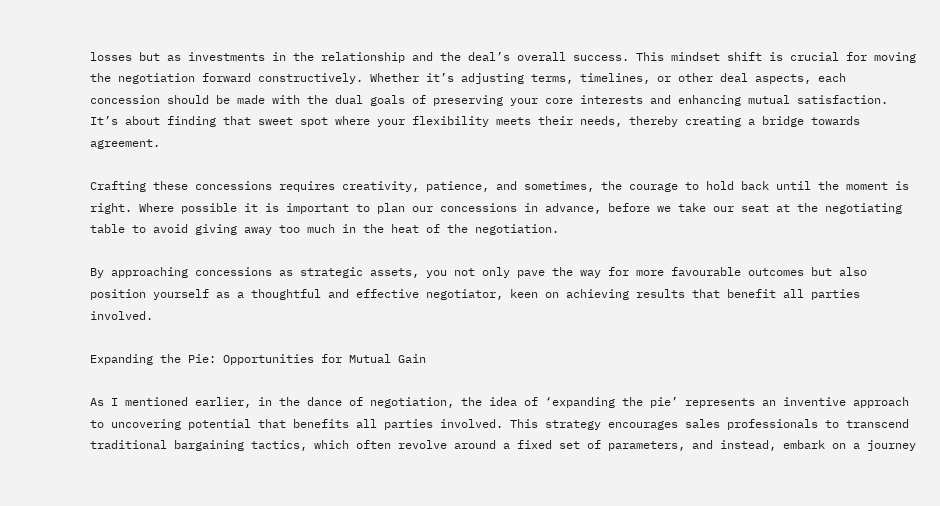losses but as investments in the relationship and the deal’s overall success. This mindset shift is crucial for moving the negotiation forward constructively. Whether it’s adjusting terms, timelines, or other deal aspects, each concession should be made with the dual goals of preserving your core interests and enhancing mutual satisfaction. It’s about finding that sweet spot where your flexibility meets their needs, thereby creating a bridge towards agreement.

Crafting these concessions requires creativity, patience, and sometimes, the courage to hold back until the moment is right. Where possible it is important to plan our concessions in advance, before we take our seat at the negotiating table to avoid giving away too much in the heat of the negotiation.

By approaching concessions as strategic assets, you not only pave the way for more favourable outcomes but also position yourself as a thoughtful and effective negotiator, keen on achieving results that benefit all parties involved.

Expanding the Pie: Opportunities for Mutual Gain

As I mentioned earlier, in the dance of negotiation, the idea of ‘expanding the pie’ represents an inventive approach to uncovering potential that benefits all parties involved. This strategy encourages sales professionals to transcend traditional bargaining tactics, which often revolve around a fixed set of parameters, and instead, embark on a journey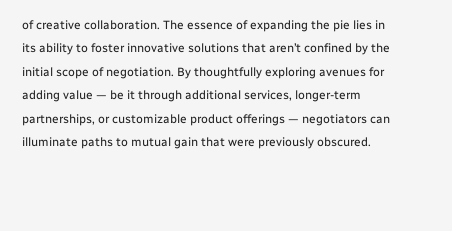of creative collaboration. The essence of expanding the pie lies in its ability to foster innovative solutions that aren’t confined by the initial scope of negotiation. By thoughtfully exploring avenues for adding value — be it through additional services, longer-term partnerships, or customizable product offerings — negotiators can illuminate paths to mutual gain that were previously obscured.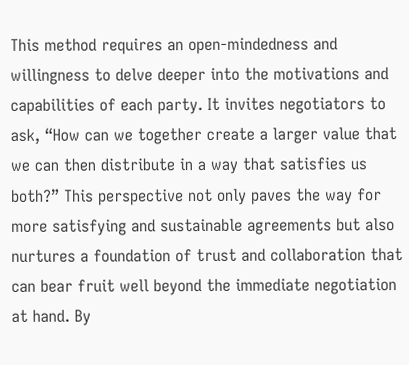This method requires an open-mindedness and willingness to delve deeper into the motivations and capabilities of each party. It invites negotiators to ask, “How can we together create a larger value that we can then distribute in a way that satisfies us both?” This perspective not only paves the way for more satisfying and sustainable agreements but also nurtures a foundation of trust and collaboration that can bear fruit well beyond the immediate negotiation at hand. By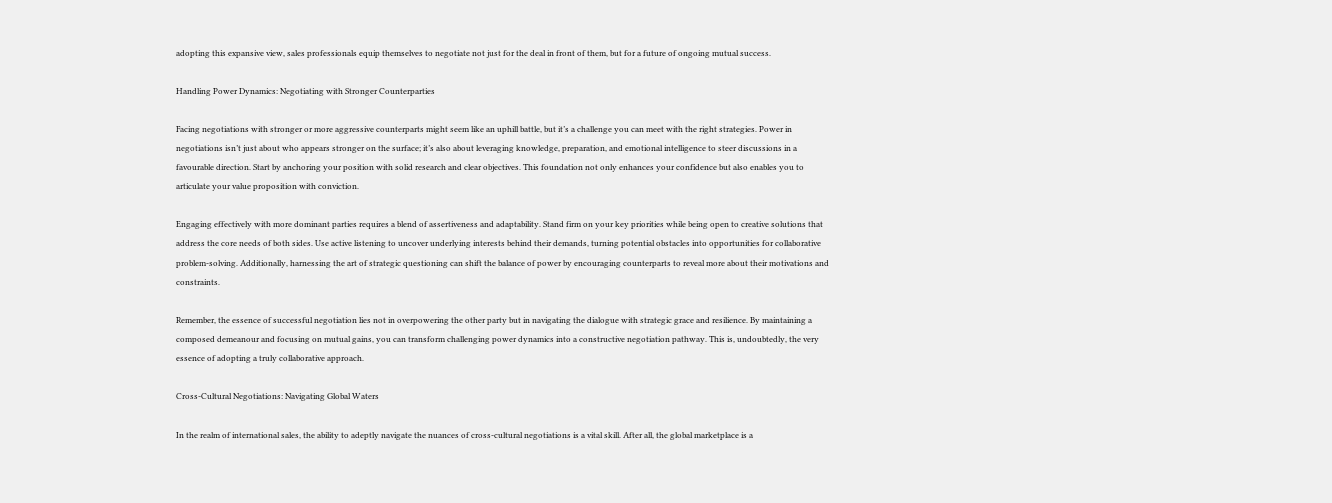adopting this expansive view, sales professionals equip themselves to negotiate not just for the deal in front of them, but for a future of ongoing mutual success.

Handling Power Dynamics: Negotiating with Stronger Counterparties

Facing negotiations with stronger or more aggressive counterparts might seem like an uphill battle, but it’s a challenge you can meet with the right strategies. Power in negotiations isn’t just about who appears stronger on the surface; it’s also about leveraging knowledge, preparation, and emotional intelligence to steer discussions in a favourable direction. Start by anchoring your position with solid research and clear objectives. This foundation not only enhances your confidence but also enables you to articulate your value proposition with conviction.

Engaging effectively with more dominant parties requires a blend of assertiveness and adaptability. Stand firm on your key priorities while being open to creative solutions that address the core needs of both sides. Use active listening to uncover underlying interests behind their demands, turning potential obstacles into opportunities for collaborative problem-solving. Additionally, harnessing the art of strategic questioning can shift the balance of power by encouraging counterparts to reveal more about their motivations and constraints.

Remember, the essence of successful negotiation lies not in overpowering the other party but in navigating the dialogue with strategic grace and resilience. By maintaining a composed demeanour and focusing on mutual gains, you can transform challenging power dynamics into a constructive negotiation pathway. This is, undoubtedly, the very essence of adopting a truly collaborative approach.

Cross-Cultural Negotiations: Navigating Global Waters

In the realm of international sales, the ability to adeptly navigate the nuances of cross-cultural negotiations is a vital skill. After all, the global marketplace is a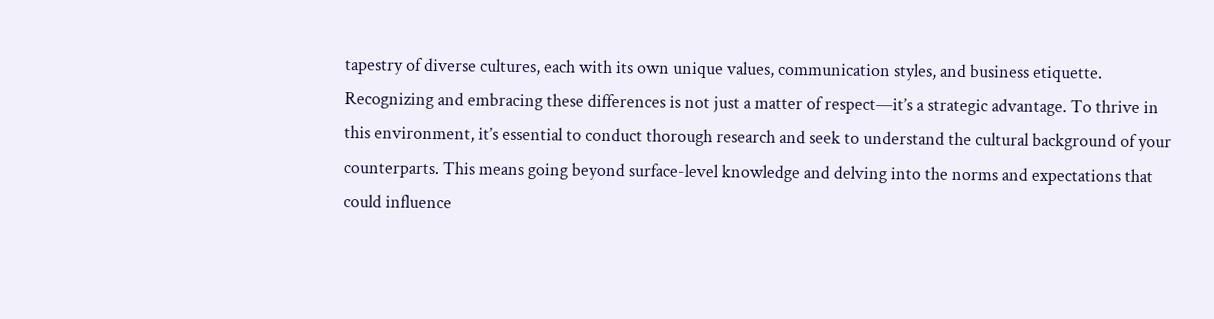tapestry of diverse cultures, each with its own unique values, communication styles, and business etiquette. Recognizing and embracing these differences is not just a matter of respect—it’s a strategic advantage. To thrive in this environment, it’s essential to conduct thorough research and seek to understand the cultural background of your counterparts. This means going beyond surface-level knowledge and delving into the norms and expectations that could influence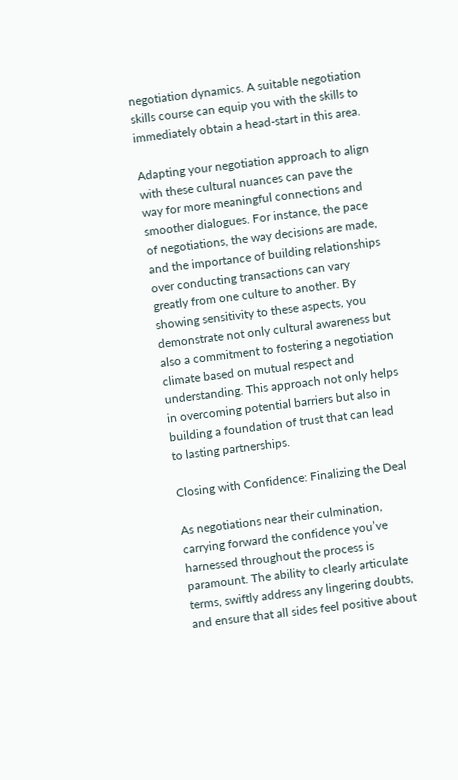negotiation dynamics. A suitable negotiation skills course can equip you with the skills to immediately obtain a head-start in this area.

Adapting your negotiation approach to align with these cultural nuances can pave the way for more meaningful connections and smoother dialogues. For instance, the pace of negotiations, the way decisions are made, and the importance of building relationships over conducting transactions can vary greatly from one culture to another. By showing sensitivity to these aspects, you demonstrate not only cultural awareness but also a commitment to fostering a negotiation climate based on mutual respect and understanding. This approach not only helps in overcoming potential barriers but also in building a foundation of trust that can lead to lasting partnerships.

Closing with Confidence: Finalizing the Deal

As negotiations near their culmination, carrying forward the confidence you’ve harnessed throughout the process is paramount. The ability to clearly articulate terms, swiftly address any lingering doubts, and ensure that all sides feel positive about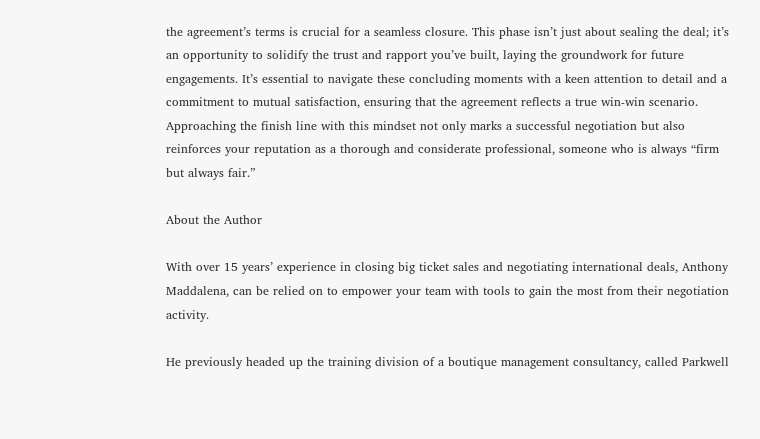the agreement’s terms is crucial for a seamless closure. This phase isn’t just about sealing the deal; it’s an opportunity to solidify the trust and rapport you’ve built, laying the groundwork for future engagements. It’s essential to navigate these concluding moments with a keen attention to detail and a commitment to mutual satisfaction, ensuring that the agreement reflects a true win-win scenario. Approaching the finish line with this mindset not only marks a successful negotiation but also reinforces your reputation as a thorough and considerate professional, someone who is always “firm but always fair.”

About the Author

With over 15 years’ experience in closing big ticket sales and negotiating international deals, Anthony Maddalena, can be relied on to empower your team with tools to gain the most from their negotiation activity.

He previously headed up the training division of a boutique management consultancy, called Parkwell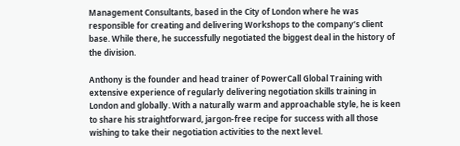Management Consultants, based in the City of London where he was responsible for creating and delivering Workshops to the company’s client base. While there, he successfully negotiated the biggest deal in the history of the division.

Anthony is the founder and head trainer of PowerCall Global Training with extensive experience of regularly delivering negotiation skills training in London and globally. With a naturally warm and approachable style, he is keen to share his straightforward, jargon-free recipe for success with all those wishing to take their negotiation activities to the next level.